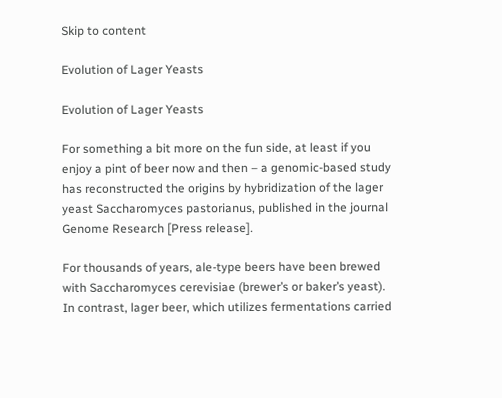Skip to content

Evolution of Lager Yeasts

Evolution of Lager Yeasts

For something a bit more on the fun side, at least if you enjoy a pint of beer now and then – a genomic-based study has reconstructed the origins by hybridization of the lager yeast Saccharomyces pastorianus, published in the journal Genome Research [Press release].

For thousands of years, ale-type beers have been brewed with Saccharomyces cerevisiae (brewer’s or baker’s yeast). In contrast, lager beer, which utilizes fermentations carried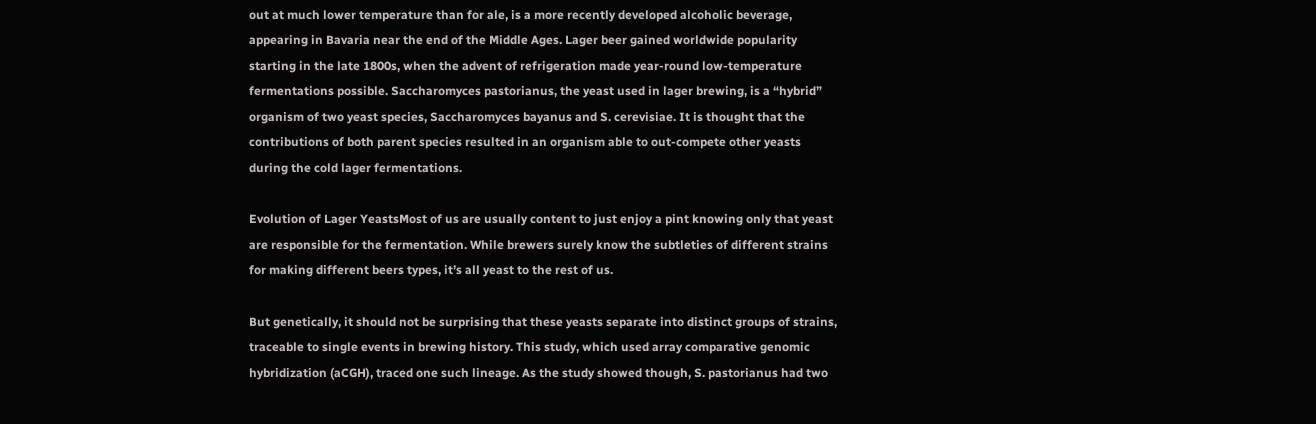out at much lower temperature than for ale, is a more recently developed alcoholic beverage, appearing in Bavaria near the end of the Middle Ages. Lager beer gained worldwide popularity starting in the late 1800s, when the advent of refrigeration made year-round low-temperature fermentations possible. Saccharomyces pastorianus, the yeast used in lager brewing, is a “hybrid” organism of two yeast species, Saccharomyces bayanus and S. cerevisiae. It is thought that the contributions of both parent species resulted in an organism able to out-compete other yeasts during the cold lager fermentations.

Evolution of Lager YeastsMost of us are usually content to just enjoy a pint knowing only that yeast are responsible for the fermentation. While brewers surely know the subtleties of different strains for making different beers types, it’s all yeast to the rest of us.

But genetically, it should not be surprising that these yeasts separate into distinct groups of strains, traceable to single events in brewing history. This study, which used array comparative genomic hybridization (aCGH), traced one such lineage. As the study showed though, S. pastorianus had two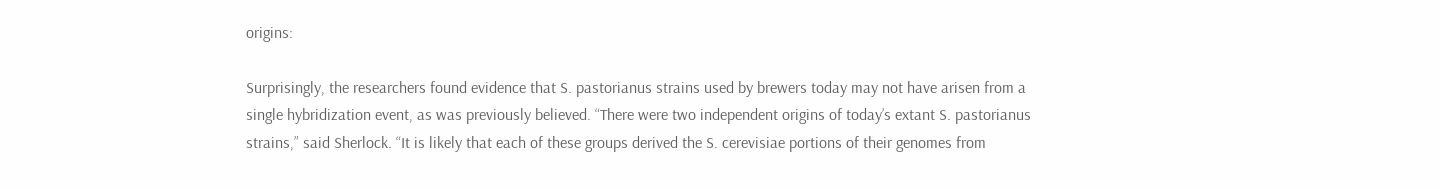origins:

Surprisingly, the researchers found evidence that S. pastorianus strains used by brewers today may not have arisen from a single hybridization event, as was previously believed. “There were two independent origins of today’s extant S. pastorianus strains,” said Sherlock. “It is likely that each of these groups derived the S. cerevisiae portions of their genomes from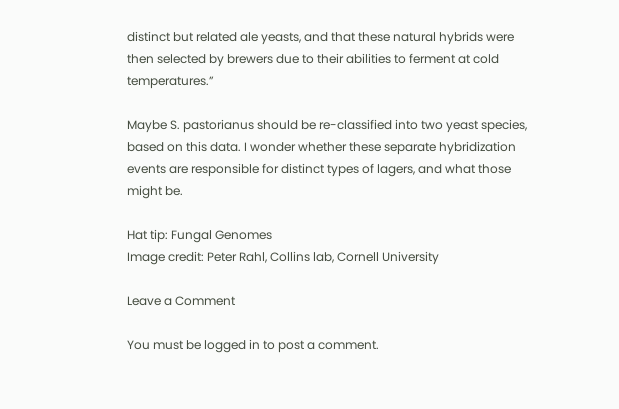distinct but related ale yeasts, and that these natural hybrids were then selected by brewers due to their abilities to ferment at cold temperatures.”

Maybe S. pastorianus should be re-classified into two yeast species, based on this data. I wonder whether these separate hybridization events are responsible for distinct types of lagers, and what those might be.

Hat tip: Fungal Genomes
Image credit: Peter Rahl, Collins lab, Cornell University

Leave a Comment

You must be logged in to post a comment.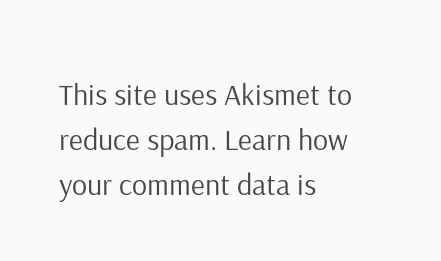This site uses Akismet to reduce spam. Learn how your comment data is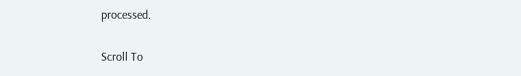processed.

Scroll To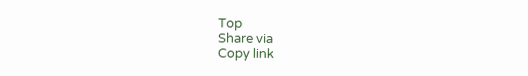Top
Share via
Copy link